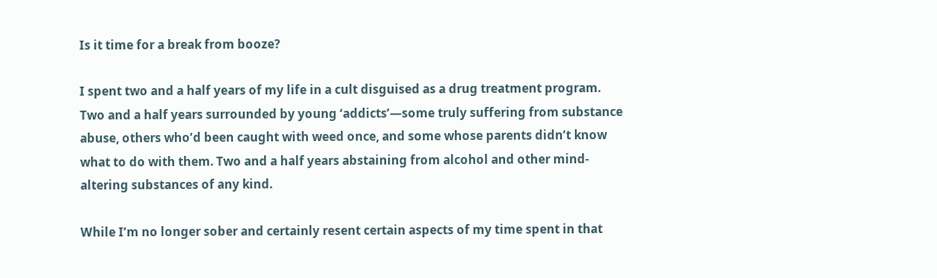Is it time for a break from booze?

I spent two and a half years of my life in a cult disguised as a drug treatment program. Two and a half years surrounded by young ‘addicts’—some truly suffering from substance abuse, others who’d been caught with weed once, and some whose parents didn’t know what to do with them. Two and a half years abstaining from alcohol and other mind-altering substances of any kind.

While I’m no longer sober and certainly resent certain aspects of my time spent in that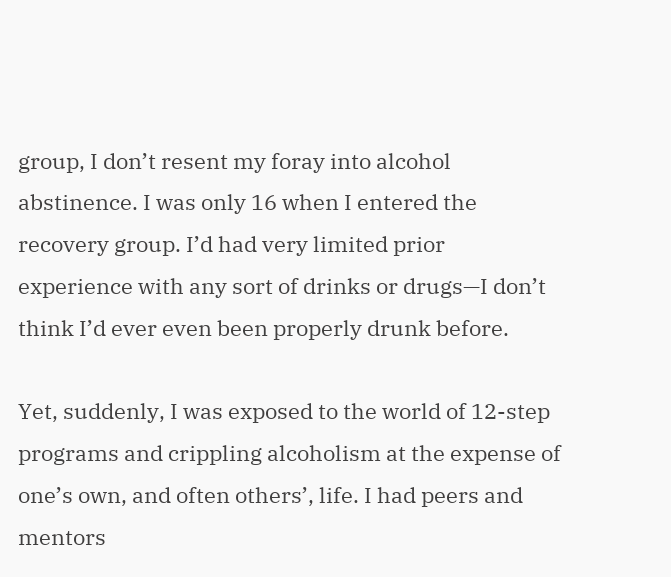group, I don’t resent my foray into alcohol abstinence. I was only 16 when I entered the recovery group. I’d had very limited prior experience with any sort of drinks or drugs—I don’t think I’d ever even been properly drunk before.

Yet, suddenly, I was exposed to the world of 12-step programs and crippling alcoholism at the expense of one’s own, and often others’, life. I had peers and mentors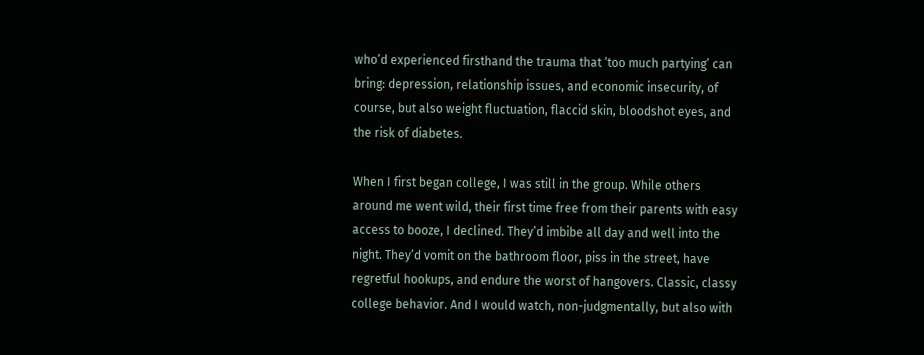who’d experienced firsthand the trauma that ‘too much partying’ can bring: depression, relationship issues, and economic insecurity, of course, but also weight fluctuation, flaccid skin, bloodshot eyes, and the risk of diabetes.

When I first began college, I was still in the group. While others around me went wild, their first time free from their parents with easy access to booze, I declined. They’d imbibe all day and well into the night. They’d vomit on the bathroom floor, piss in the street, have regretful hookups, and endure the worst of hangovers. Classic, classy college behavior. And I would watch, non-judgmentally, but also with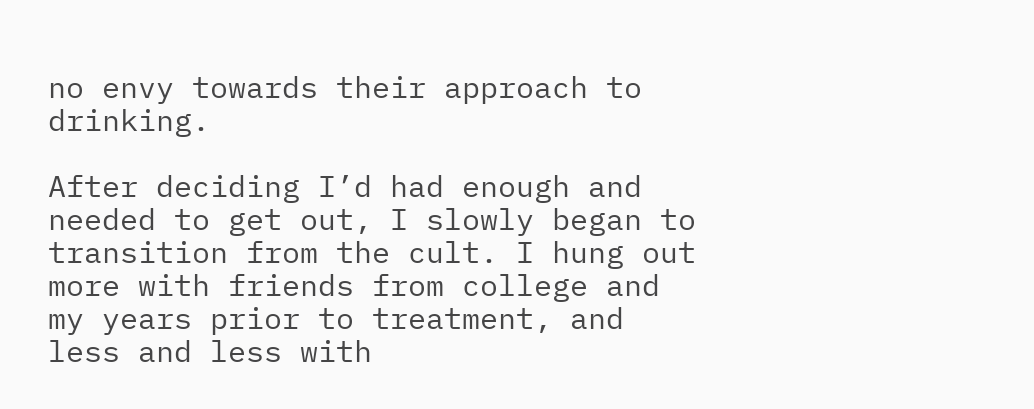no envy towards their approach to drinking.

After deciding I’d had enough and needed to get out, I slowly began to transition from the cult. I hung out more with friends from college and my years prior to treatment, and less and less with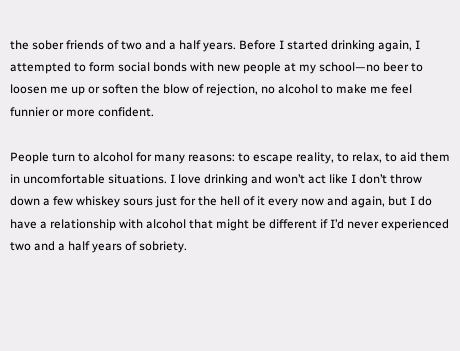the sober friends of two and a half years. Before I started drinking again, I attempted to form social bonds with new people at my school—no beer to loosen me up or soften the blow of rejection, no alcohol to make me feel funnier or more confident.

People turn to alcohol for many reasons: to escape reality, to relax, to aid them in uncomfortable situations. I love drinking and won’t act like I don’t throw down a few whiskey sours just for the hell of it every now and again, but I do have a relationship with alcohol that might be different if I’d never experienced two and a half years of sobriety.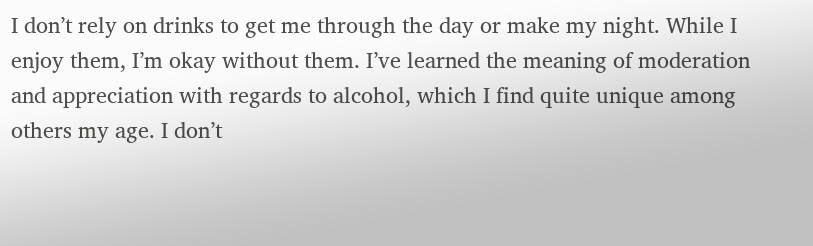I don’t rely on drinks to get me through the day or make my night. While I enjoy them, I’m okay without them. I’ve learned the meaning of moderation and appreciation with regards to alcohol, which I find quite unique among others my age. I don’t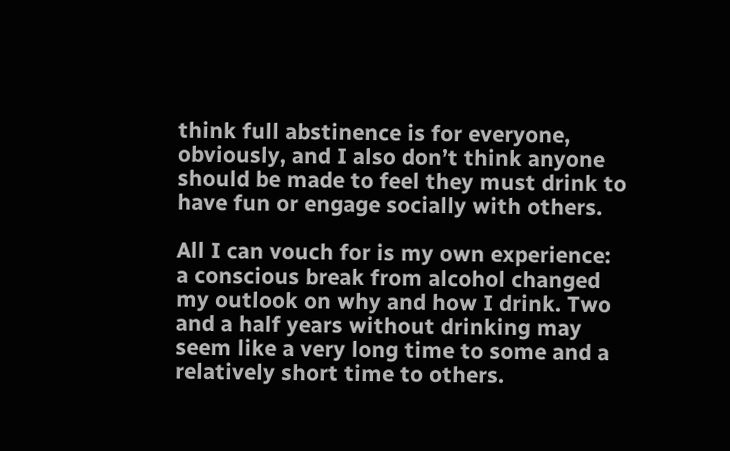think full abstinence is for everyone, obviously, and I also don’t think anyone should be made to feel they must drink to have fun or engage socially with others.

All I can vouch for is my own experience: a conscious break from alcohol changed my outlook on why and how I drink. Two and a half years without drinking may seem like a very long time to some and a relatively short time to others.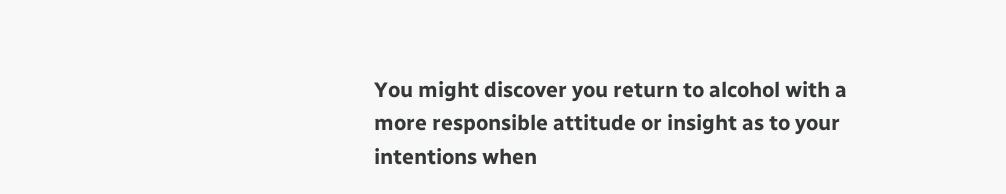You might discover you return to alcohol with a more responsible attitude or insight as to your intentions when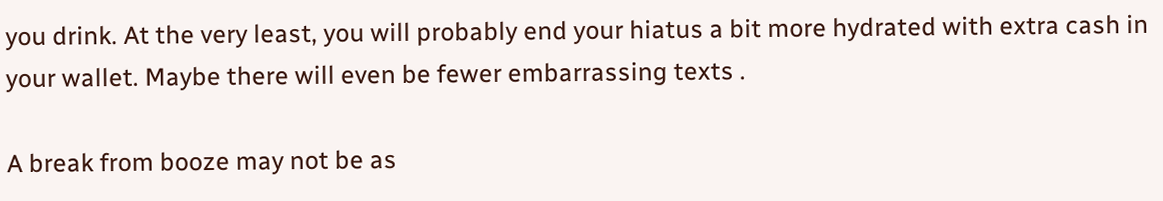you drink. At the very least, you will probably end your hiatus a bit more hydrated with extra cash in your wallet. Maybe there will even be fewer embarrassing texts .

A break from booze may not be as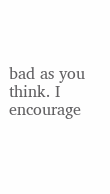bad as you think. I encourage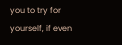you to try for yourself, if even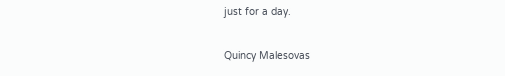just for a day.

Quincy Malesovas